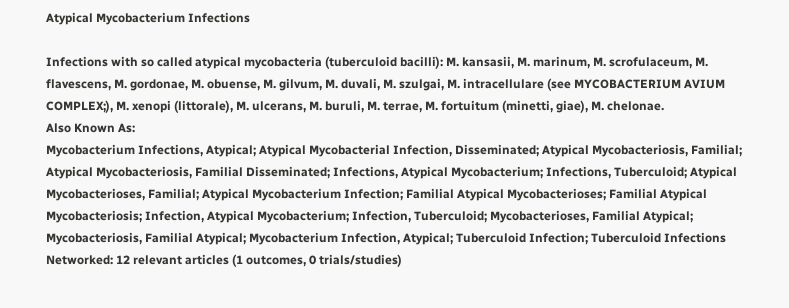Atypical Mycobacterium Infections

Infections with so called atypical mycobacteria (tuberculoid bacilli): M. kansasii, M. marinum, M. scrofulaceum, M. flavescens, M. gordonae, M. obuense, M. gilvum, M. duvali, M. szulgai, M. intracellulare (see MYCOBACTERIUM AVIUM COMPLEX;), M. xenopi (littorale), M. ulcerans, M. buruli, M. terrae, M. fortuitum (minetti, giae), M. chelonae.
Also Known As:
Mycobacterium Infections, Atypical; Atypical Mycobacterial Infection, Disseminated; Atypical Mycobacteriosis, Familial; Atypical Mycobacteriosis, Familial Disseminated; Infections, Atypical Mycobacterium; Infections, Tuberculoid; Atypical Mycobacterioses, Familial; Atypical Mycobacterium Infection; Familial Atypical Mycobacterioses; Familial Atypical Mycobacteriosis; Infection, Atypical Mycobacterium; Infection, Tuberculoid; Mycobacterioses, Familial Atypical; Mycobacteriosis, Familial Atypical; Mycobacterium Infection, Atypical; Tuberculoid Infection; Tuberculoid Infections
Networked: 12 relevant articles (1 outcomes, 0 trials/studies)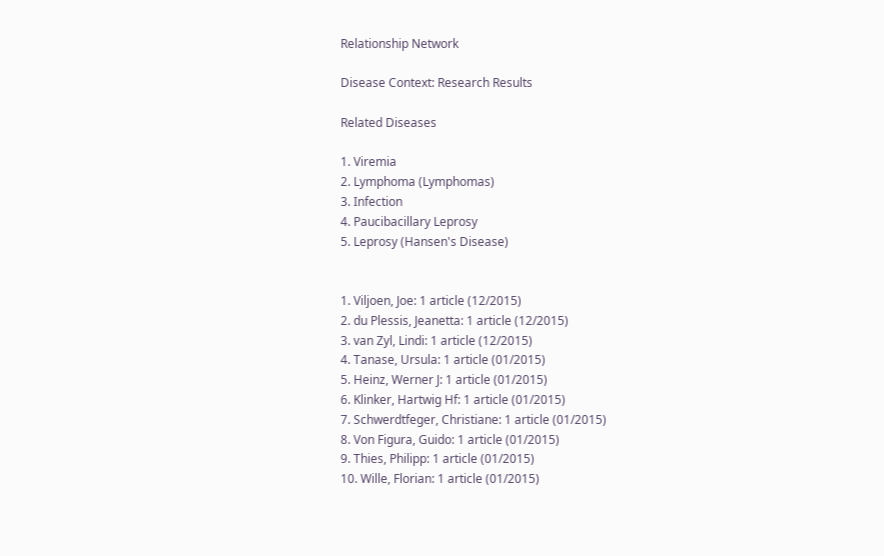Relationship Network

Disease Context: Research Results

Related Diseases

1. Viremia
2. Lymphoma (Lymphomas)
3. Infection
4. Paucibacillary Leprosy
5. Leprosy (Hansen's Disease)


1. Viljoen, Joe: 1 article (12/2015)
2. du Plessis, Jeanetta: 1 article (12/2015)
3. van Zyl, Lindi: 1 article (12/2015)
4. Tanase, Ursula: 1 article (01/2015)
5. Heinz, Werner J: 1 article (01/2015)
6. Klinker, Hartwig Hf: 1 article (01/2015)
7. Schwerdtfeger, Christiane: 1 article (01/2015)
8. Von Figura, Guido: 1 article (01/2015)
9. Thies, Philipp: 1 article (01/2015)
10. Wille, Florian: 1 article (01/2015)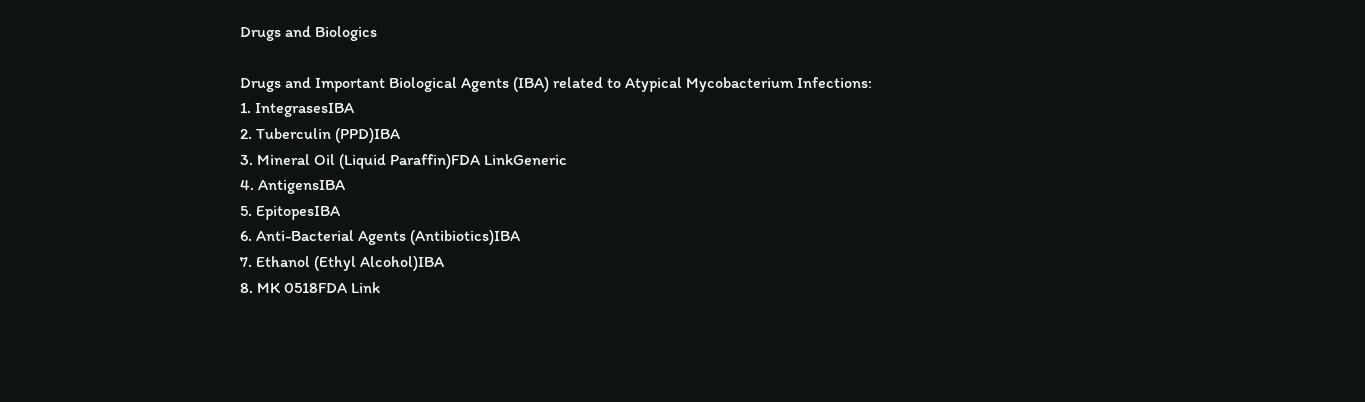Drugs and Biologics

Drugs and Important Biological Agents (IBA) related to Atypical Mycobacterium Infections:
1. IntegrasesIBA
2. Tuberculin (PPD)IBA
3. Mineral Oil (Liquid Paraffin)FDA LinkGeneric
4. AntigensIBA
5. EpitopesIBA
6. Anti-Bacterial Agents (Antibiotics)IBA
7. Ethanol (Ethyl Alcohol)IBA
8. MK 0518FDA Link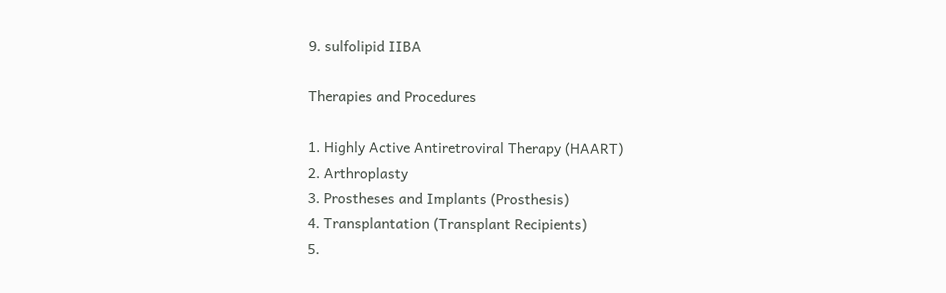9. sulfolipid IIBA

Therapies and Procedures

1. Highly Active Antiretroviral Therapy (HAART)
2. Arthroplasty
3. Prostheses and Implants (Prosthesis)
4. Transplantation (Transplant Recipients)
5.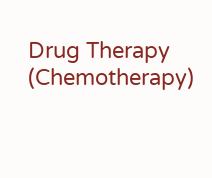Drug Therapy (Chemotherapy)